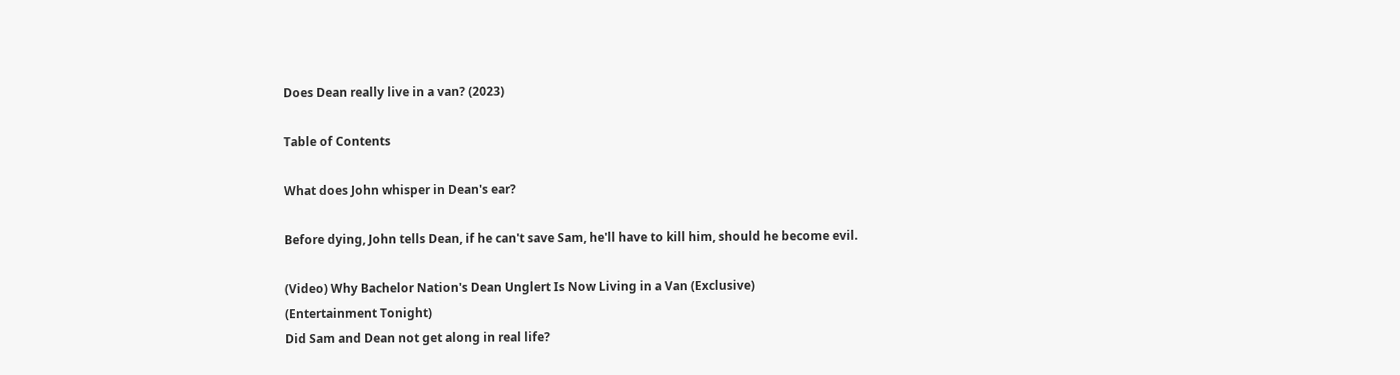Does Dean really live in a van? (2023)

Table of Contents

What does John whisper in Dean's ear?

Before dying, John tells Dean, if he can't save Sam, he'll have to kill him, should he become evil.

(Video) Why Bachelor Nation's Dean Unglert Is Now Living in a Van (Exclusive)
(Entertainment Tonight)
Did Sam and Dean not get along in real life?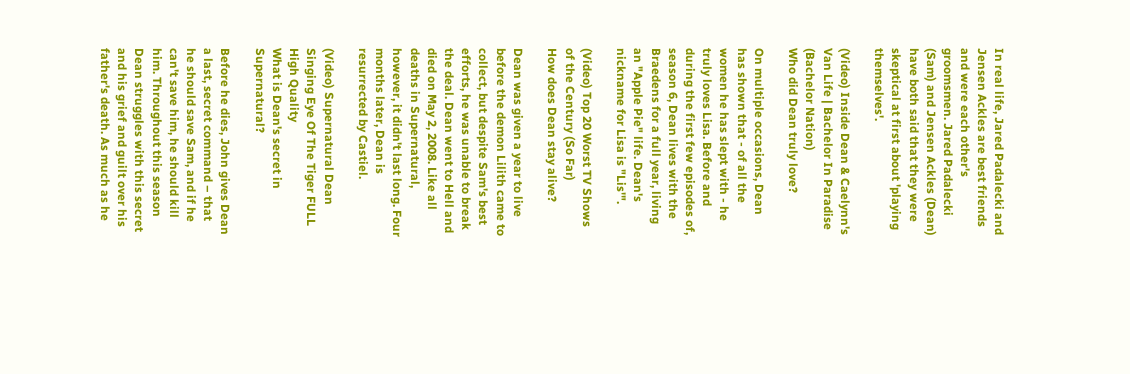In real life, Jared Padalecki and Jensen Ackles are best friends and were each other's groomsmen. Jared Padalecki (Sam) and Jensen Ackles (Dean) have both said that they were skeptical at first about 'playing themselves'.

(Video) Inside Dean & Caelynn's Van Life | Bachelor In Paradise
(Bachelor Nation)
Who did Dean truly love?

On multiple occasions, Dean has shown that - of all the women he has slept with - he truly loves Lisa. Before and during the first few episodes of, season 6, Dean lives with the Braedens for a full year, living an "Apple Pie" life. Dean's nickname for Lisa is "Lis'".

(Video) Top 20 Worst TV Shows of the Century (So Far)
How does Dean stay alive?

Dean was given a year to live before the demon Lilith came to collect, but despite Sam's best efforts, he was unable to break the deal. Dean went to Hell and died on May 2, 2008. Like all deaths in Supernatural, however, it didn't last long. Four months later, Dean is resurrected by Castiel.

(Video) Supernatural Dean Singing Eye Of The Tiger FULL High Quality
What is Dean's secret in Supernatural?

Before he dies, John gives Dean a last, secret command – that he should save Sam, and if he can't save him, he should kill him. Throughout this season Dean struggles with this secret and his grief and guilt over his father's death. As much as he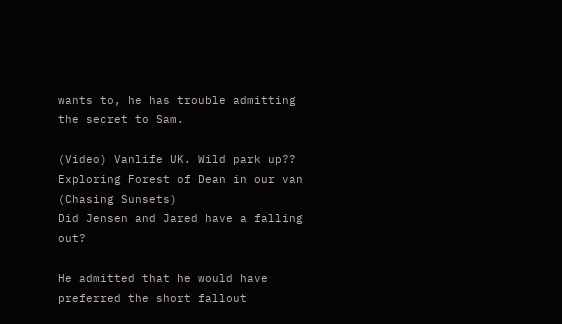wants to, he has trouble admitting the secret to Sam.

(Video) Vanlife UK. Wild park up?? Exploring Forest of Dean in our van
(Chasing Sunsets)
Did Jensen and Jared have a falling out?

He admitted that he would have preferred the short fallout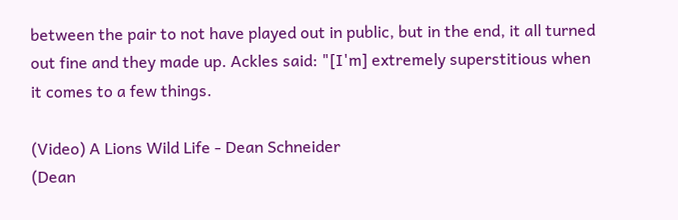between the pair to not have played out in public, but in the end, it all turned out fine and they made up. Ackles said: "[I'm] extremely superstitious when it comes to a few things.

(Video) A Lions Wild Life - Dean Schneider
(Dean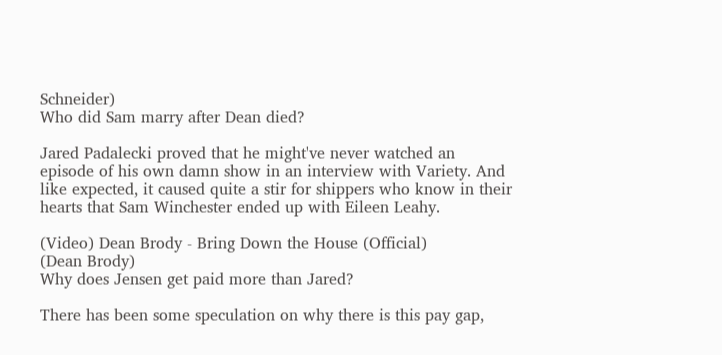Schneider)
Who did Sam marry after Dean died?

Jared Padalecki proved that he might've never watched an episode of his own damn show in an interview with Variety. And like expected, it caused quite a stir for shippers who know in their hearts that Sam Winchester ended up with Eileen Leahy.

(Video) Dean Brody - Bring Down the House (Official)
(Dean Brody)
Why does Jensen get paid more than Jared?

There has been some speculation on why there is this pay gap,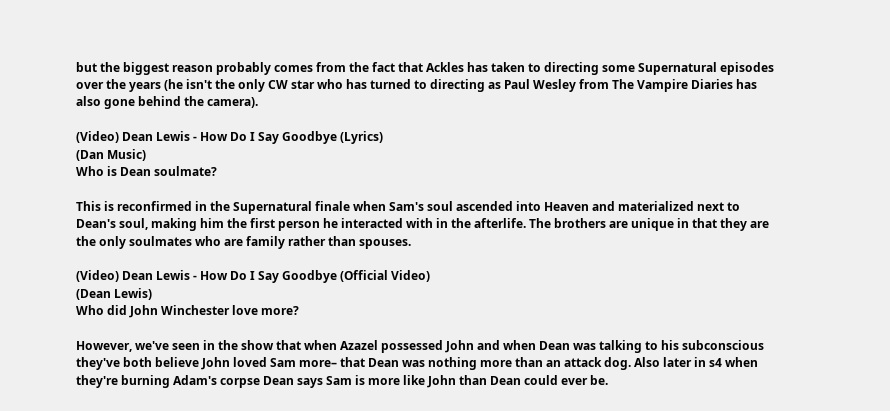but the biggest reason probably comes from the fact that Ackles has taken to directing some Supernatural episodes over the years (he isn't the only CW star who has turned to directing as Paul Wesley from The Vampire Diaries has also gone behind the camera).

(Video) Dean Lewis - How Do I Say Goodbye (Lyrics)
(Dan Music)
Who is Dean soulmate?

This is reconfirmed in the Supernatural finale when Sam's soul ascended into Heaven and materialized next to Dean's soul, making him the first person he interacted with in the afterlife. The brothers are unique in that they are the only soulmates who are family rather than spouses.

(Video) Dean Lewis - How Do I Say Goodbye (Official Video)
(Dean Lewis)
Who did John Winchester love more?

However, we've seen in the show that when Azazel possessed John and when Dean was talking to his subconscious they've both believe John loved Sam more– that Dean was nothing more than an attack dog. Also later in s4 when they're burning Adam's corpse Dean says Sam is more like John than Dean could ever be.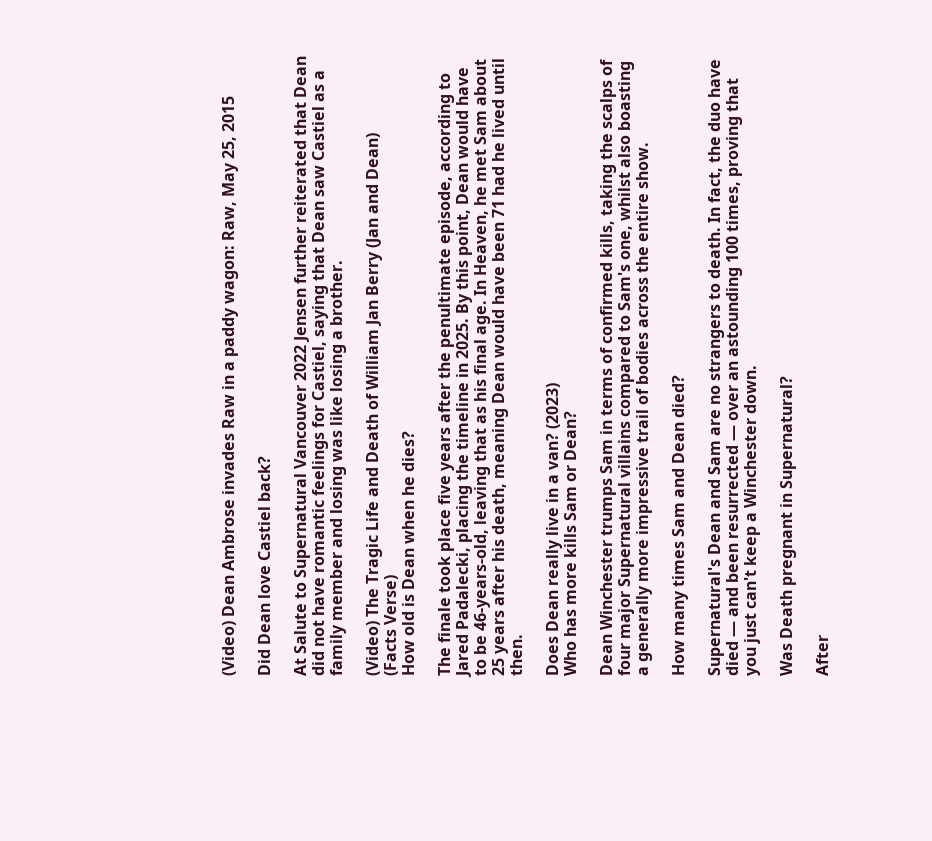(Video) Dean Ambrose invades Raw in a paddy wagon: Raw, May 25, 2015

Did Dean love Castiel back?

At Salute to Supernatural Vancouver 2022 Jensen further reiterated that Dean did not have romantic feelings for Castiel, saying that Dean saw Castiel as a family member and losing was like losing a brother.

(Video) The Tragic Life and Death of William Jan Berry (Jan and Dean)
(Facts Verse)
How old is Dean when he dies?

The finale took place five years after the penultimate episode, according to Jared Padalecki, placing the timeline in 2025. By this point, Dean would have to be 46-years-old, leaving that as his final age. In Heaven, he met Sam about 25 years after his death, meaning Dean would have been 71 had he lived until then.

Does Dean really live in a van? (2023)
Who has more kills Sam or Dean?

Dean Winchester trumps Sam in terms of confirmed kills, taking the scalps of four major Supernatural villains compared to Sam's one, whilst also boasting a generally more impressive trail of bodies across the entire show.

How many times Sam and Dean died?

Supernatural's Dean and Sam are no strangers to death. In fact, the duo have died — and been resurrected — over an astounding 100 times, proving that you just can't keep a Winchester down.

Was Death pregnant in Supernatural?

After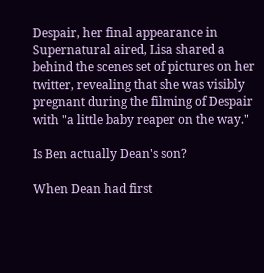Despair, her final appearance in Supernatural aired, Lisa shared a behind the scenes set of pictures on her twitter, revealing that she was visibly pregnant during the filming of Despair with "a little baby reaper on the way."

Is Ben actually Dean's son?

When Dean had first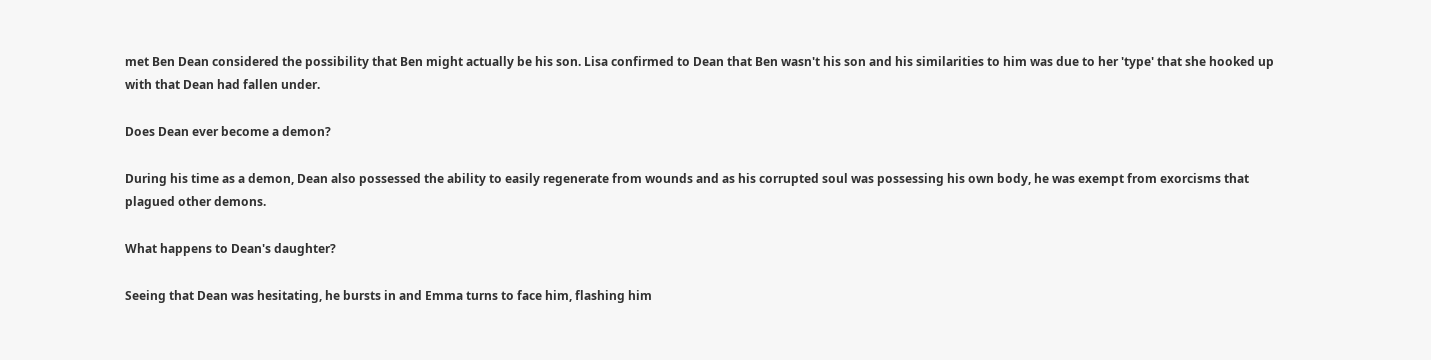met Ben Dean considered the possibility that Ben might actually be his son. Lisa confirmed to Dean that Ben wasn't his son and his similarities to him was due to her 'type' that she hooked up with that Dean had fallen under.

Does Dean ever become a demon?

During his time as a demon, Dean also possessed the ability to easily regenerate from wounds and as his corrupted soul was possessing his own body, he was exempt from exorcisms that plagued other demons.

What happens to Dean's daughter?

Seeing that Dean was hesitating, he bursts in and Emma turns to face him, flashing him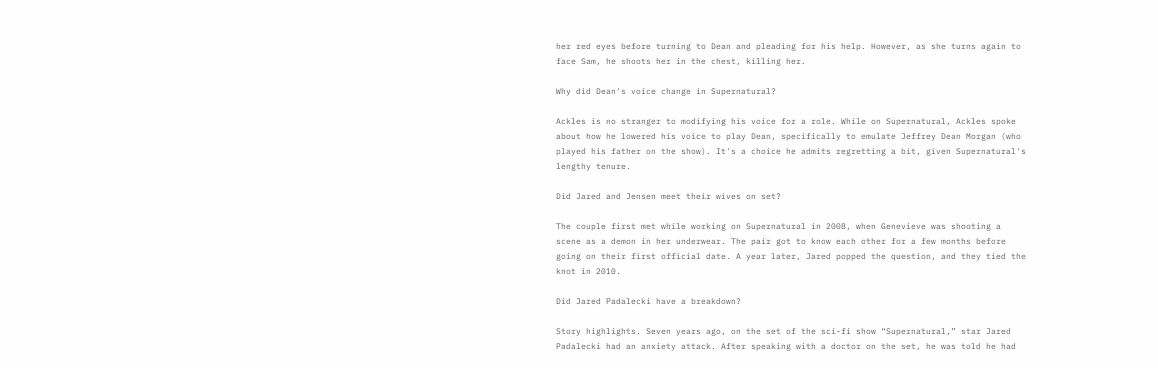her red eyes before turning to Dean and pleading for his help. However, as she turns again to face Sam, he shoots her in the chest, killing her.

Why did Dean's voice change in Supernatural?

Ackles is no stranger to modifying his voice for a role. While on Supernatural, Ackles spoke about how he lowered his voice to play Dean, specifically to emulate Jeffrey Dean Morgan (who played his father on the show). It's a choice he admits regretting a bit, given Supernatural's lengthy tenure.

Did Jared and Jensen meet their wives on set?

The couple first met while working on Supernatural in 2008, when Genevieve was shooting a scene as a demon in her underwear. The pair got to know each other for a few months before going on their first official date. A year later, Jared popped the question, and they tied the knot in 2010.

Did Jared Padalecki have a breakdown?

Story highlights. Seven years ago, on the set of the sci-fi show “Supernatural,” star Jared Padalecki had an anxiety attack. After speaking with a doctor on the set, he was told he had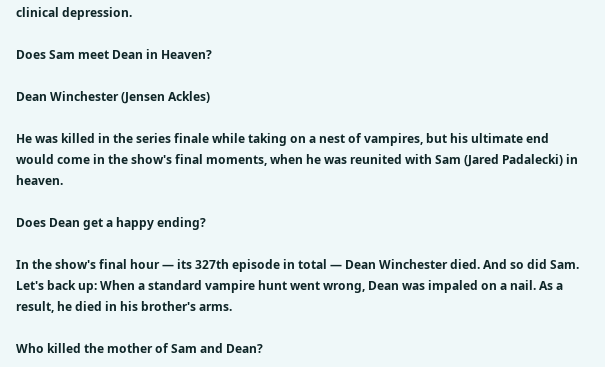clinical depression.

Does Sam meet Dean in Heaven?

Dean Winchester (Jensen Ackles)

He was killed in the series finale while taking on a nest of vampires, but his ultimate end would come in the show's final moments, when he was reunited with Sam (Jared Padalecki) in heaven.

Does Dean get a happy ending?

In the show's final hour — its 327th episode in total — Dean Winchester died. And so did Sam. Let's back up: When a standard vampire hunt went wrong, Dean was impaled on a nail. As a result, he died in his brother's arms.

Who killed the mother of Sam and Dean?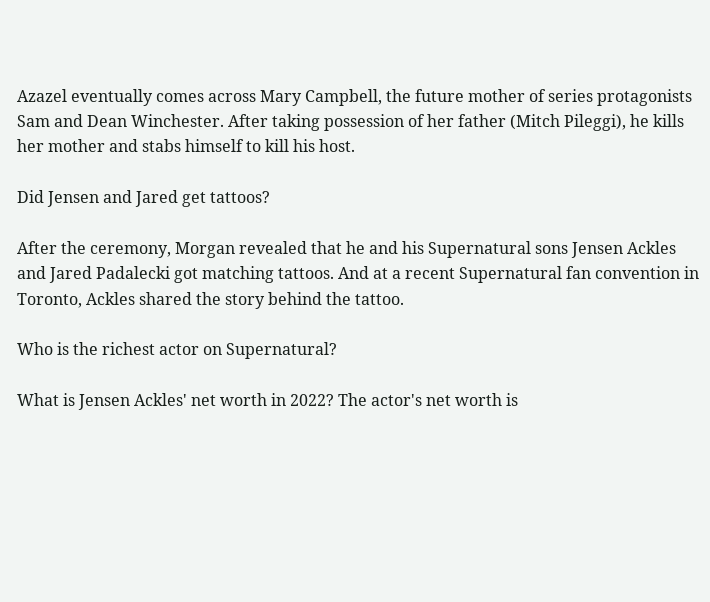Azazel eventually comes across Mary Campbell, the future mother of series protagonists Sam and Dean Winchester. After taking possession of her father (Mitch Pileggi), he kills her mother and stabs himself to kill his host.

Did Jensen and Jared get tattoos?

After the ceremony, Morgan revealed that he and his Supernatural sons Jensen Ackles and Jared Padalecki got matching tattoos. And at a recent Supernatural fan convention in Toronto, Ackles shared the story behind the tattoo.

Who is the richest actor on Supernatural?

What is Jensen Ackles' net worth in 2022? The actor's net worth is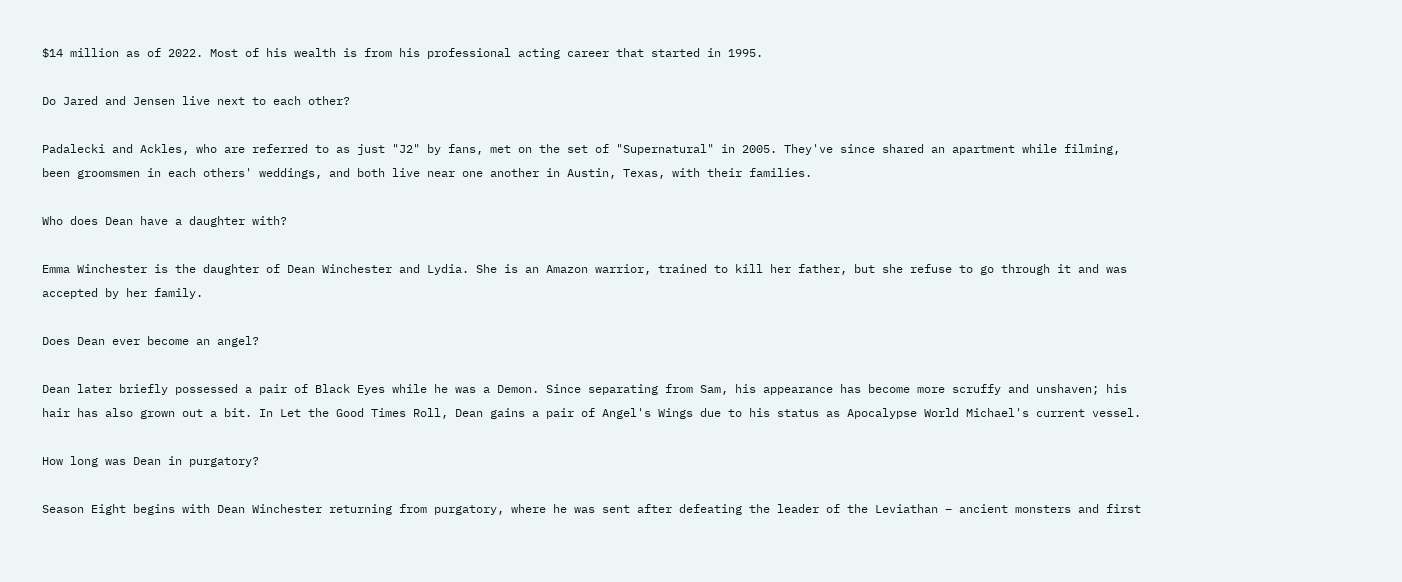$14 million as of 2022. Most of his wealth is from his professional acting career that started in 1995.

Do Jared and Jensen live next to each other?

Padalecki and Ackles, who are referred to as just "J2" by fans, met on the set of "Supernatural" in 2005. They've since shared an apartment while filming, been groomsmen in each others' weddings, and both live near one another in Austin, Texas, with their families.

Who does Dean have a daughter with?

Emma Winchester is the daughter of Dean Winchester and Lydia. She is an Amazon warrior, trained to kill her father, but she refuse to go through it and was accepted by her family.

Does Dean ever become an angel?

Dean later briefly possessed a pair of Black Eyes while he was a Demon. Since separating from Sam, his appearance has become more scruffy and unshaven; his hair has also grown out a bit. In Let the Good Times Roll, Dean gains a pair of Angel's Wings due to his status as Apocalypse World Michael's current vessel.

How long was Dean in purgatory?

Season Eight begins with Dean Winchester returning from purgatory, where he was sent after defeating the leader of the Leviathan – ancient monsters and first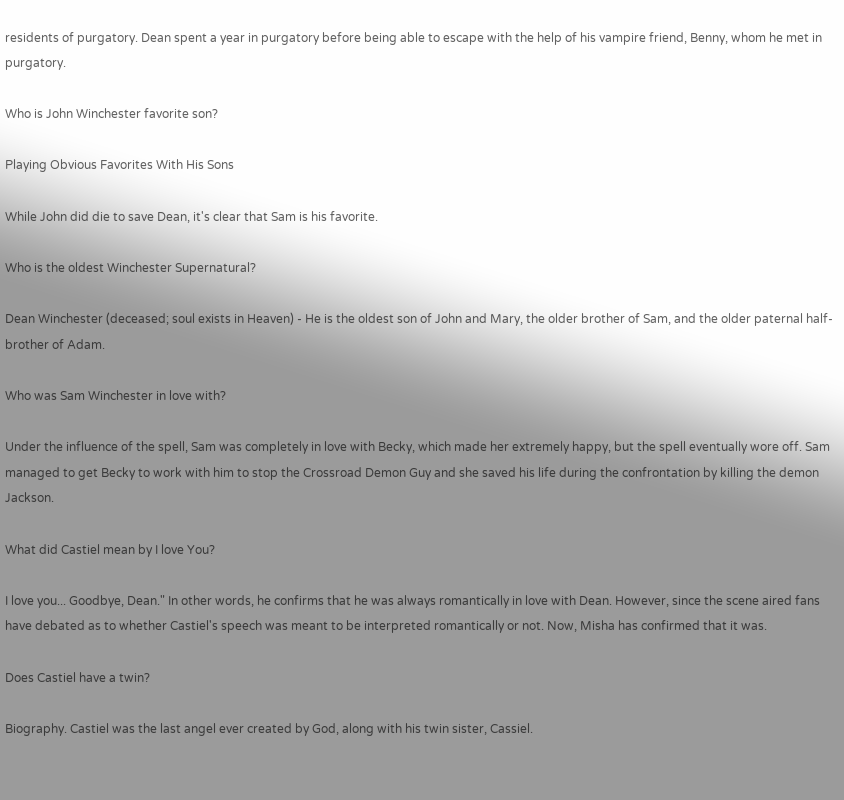residents of purgatory. Dean spent a year in purgatory before being able to escape with the help of his vampire friend, Benny, whom he met in purgatory.

Who is John Winchester favorite son?

Playing Obvious Favorites With His Sons

While John did die to save Dean, it's clear that Sam is his favorite.

Who is the oldest Winchester Supernatural?

Dean Winchester (deceased; soul exists in Heaven) - He is the oldest son of John and Mary, the older brother of Sam, and the older paternal half-brother of Adam.

Who was Sam Winchester in love with?

Under the influence of the spell, Sam was completely in love with Becky, which made her extremely happy, but the spell eventually wore off. Sam managed to get Becky to work with him to stop the Crossroad Demon Guy and she saved his life during the confrontation by killing the demon Jackson.

What did Castiel mean by I love You?

I love you... Goodbye, Dean." In other words, he confirms that he was always romantically in love with Dean. However, since the scene aired fans have debated as to whether Castiel's speech was meant to be interpreted romantically or not. Now, Misha has confirmed that it was.

Does Castiel have a twin?

Biography. Castiel was the last angel ever created by God, along with his twin sister, Cassiel.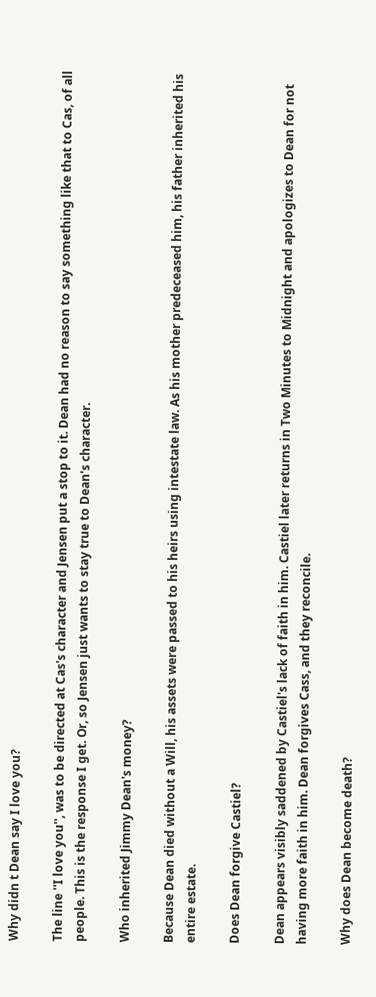Why didn t Dean say I love you?

The line ''I love you'', was to be directed at Cas's character and Jensen put a stop to it. Dean had no reason to say something like that to Cas, of all people. This is the response I get. Or, so Jensen just wants to stay true to Dean's character.

Who inherited Jimmy Dean's money?

Because Dean died without a Will, his assets were passed to his heirs using intestate law. As his mother predeceased him, his father inherited his entire estate.

Does Dean forgive Castiel?

Dean appears visibly saddened by Castiel's lack of faith in him. Castiel later returns in Two Minutes to Midnight and apologizes to Dean for not having more faith in him. Dean forgives Cass, and they reconcile.

Why does Dean become death?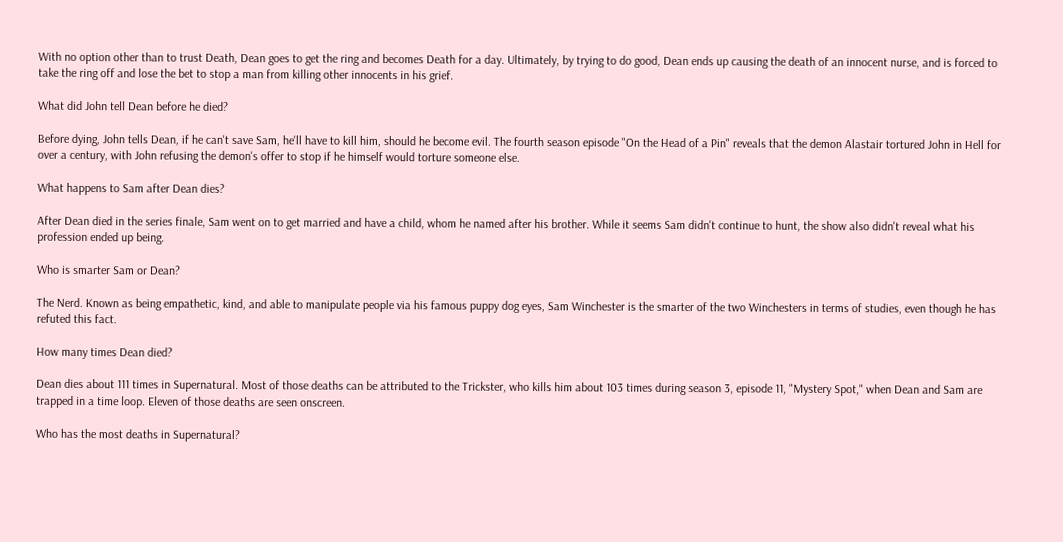With no option other than to trust Death, Dean goes to get the ring and becomes Death for a day. Ultimately, by trying to do good, Dean ends up causing the death of an innocent nurse, and is forced to take the ring off and lose the bet to stop a man from killing other innocents in his grief.

What did John tell Dean before he died?

Before dying, John tells Dean, if he can't save Sam, he'll have to kill him, should he become evil. The fourth season episode "On the Head of a Pin" reveals that the demon Alastair tortured John in Hell for over a century, with John refusing the demon's offer to stop if he himself would torture someone else.

What happens to Sam after Dean dies?

After Dean died in the series finale, Sam went on to get married and have a child, whom he named after his brother. While it seems Sam didn't continue to hunt, the show also didn't reveal what his profession ended up being.

Who is smarter Sam or Dean?

The Nerd. Known as being empathetic, kind, and able to manipulate people via his famous puppy dog eyes, Sam Winchester is the smarter of the two Winchesters in terms of studies, even though he has refuted this fact.

How many times Dean died?

Dean dies about 111 times in Supernatural. Most of those deaths can be attributed to the Trickster, who kills him about 103 times during season 3, episode 11, "Mystery Spot," when Dean and Sam are trapped in a time loop. Eleven of those deaths are seen onscreen.

Who has the most deaths in Supernatural?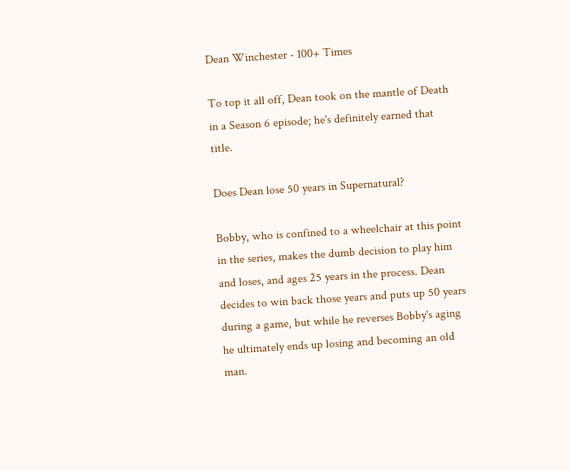Dean Winchester - 100+ Times

To top it all off, Dean took on the mantle of Death in a Season 6 episode; he's definitely earned that title.

Does Dean lose 50 years in Supernatural?

Bobby, who is confined to a wheelchair at this point in the series, makes the dumb decision to play him and loses, and ages 25 years in the process. Dean decides to win back those years and puts up 50 years during a game, but while he reverses Bobby's aging he ultimately ends up losing and becoming an old man.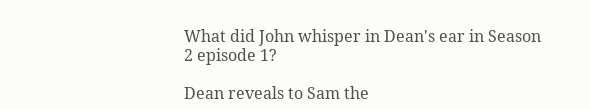What did John whisper in Dean's ear in Season 2 episode 1?

Dean reveals to Sam the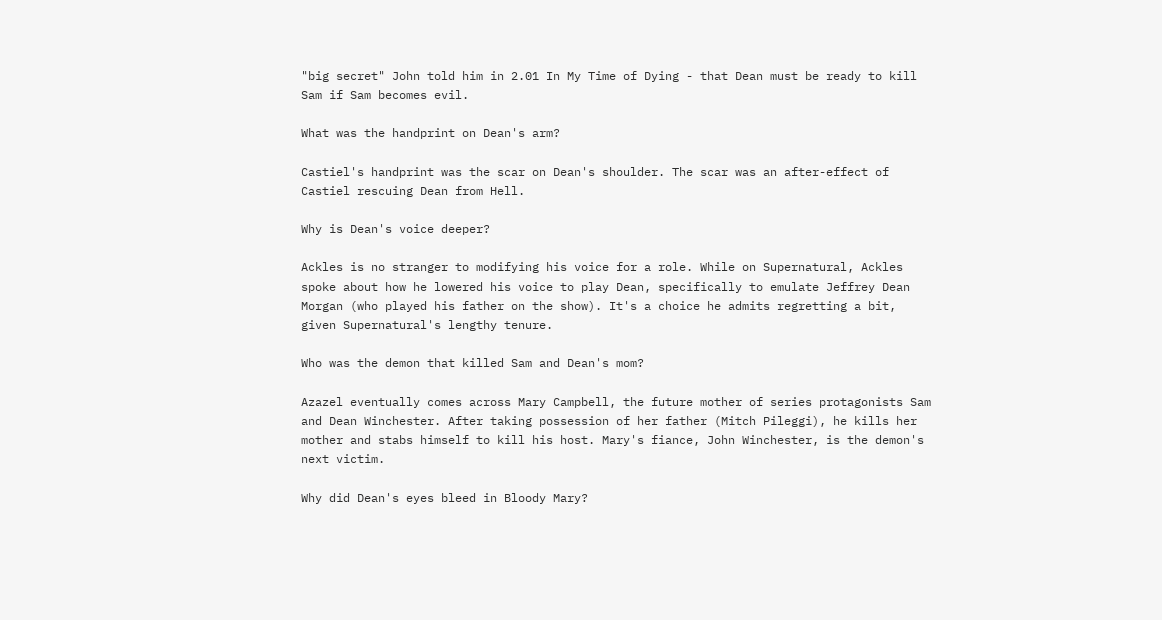"big secret" John told him in 2.01 In My Time of Dying - that Dean must be ready to kill Sam if Sam becomes evil.

What was the handprint on Dean's arm?

Castiel's handprint was the scar on Dean's shoulder. The scar was an after-effect of Castiel rescuing Dean from Hell.

Why is Dean's voice deeper?

Ackles is no stranger to modifying his voice for a role. While on Supernatural, Ackles spoke about how he lowered his voice to play Dean, specifically to emulate Jeffrey Dean Morgan (who played his father on the show). It's a choice he admits regretting a bit, given Supernatural's lengthy tenure.

Who was the demon that killed Sam and Dean's mom?

Azazel eventually comes across Mary Campbell, the future mother of series protagonists Sam and Dean Winchester. After taking possession of her father (Mitch Pileggi), he kills her mother and stabs himself to kill his host. Mary's fiance, John Winchester, is the demon's next victim.

Why did Dean's eyes bleed in Bloody Mary?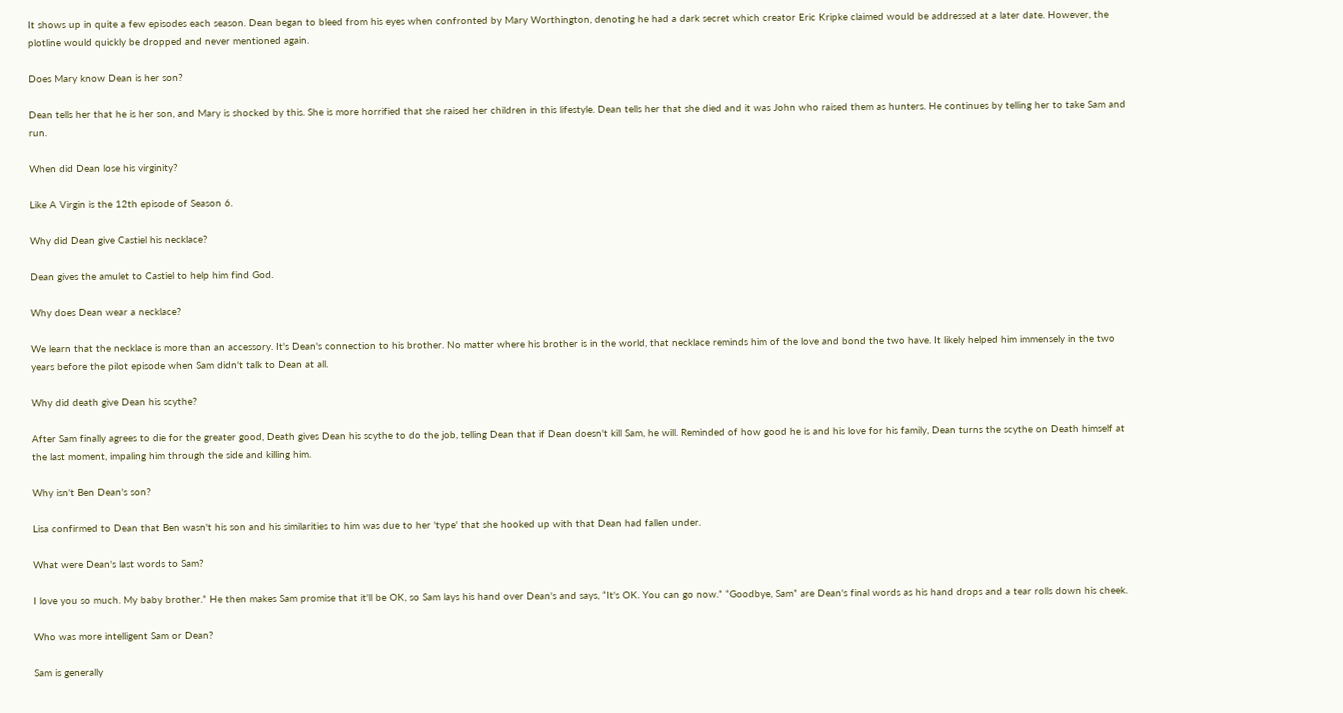It shows up in quite a few episodes each season. Dean began to bleed from his eyes when confronted by Mary Worthington, denoting he had a dark secret which creator Eric Kripke claimed would be addressed at a later date. However, the plotline would quickly be dropped and never mentioned again.

Does Mary know Dean is her son?

Dean tells her that he is her son, and Mary is shocked by this. She is more horrified that she raised her children in this lifestyle. Dean tells her that she died and it was John who raised them as hunters. He continues by telling her to take Sam and run.

When did Dean lose his virginity?

Like A Virgin is the 12th episode of Season 6.

Why did Dean give Castiel his necklace?

Dean gives the amulet to Castiel to help him find God.

Why does Dean wear a necklace?

We learn that the necklace is more than an accessory. It's Dean's connection to his brother. No matter where his brother is in the world, that necklace reminds him of the love and bond the two have. It likely helped him immensely in the two years before the pilot episode when Sam didn't talk to Dean at all.

Why did death give Dean his scythe?

After Sam finally agrees to die for the greater good, Death gives Dean his scythe to do the job, telling Dean that if Dean doesn't kill Sam, he will. Reminded of how good he is and his love for his family, Dean turns the scythe on Death himself at the last moment, impaling him through the side and killing him.

Why isn't Ben Dean's son?

Lisa confirmed to Dean that Ben wasn't his son and his similarities to him was due to her 'type' that she hooked up with that Dean had fallen under.

What were Dean's last words to Sam?

I love you so much. My baby brother.” He then makes Sam promise that it'll be OK, so Sam lays his hand over Dean's and says, “It's OK. You can go now.” “Goodbye, Sam” are Dean's final words as his hand drops and a tear rolls down his cheek.

Who was more intelligent Sam or Dean?

Sam is generally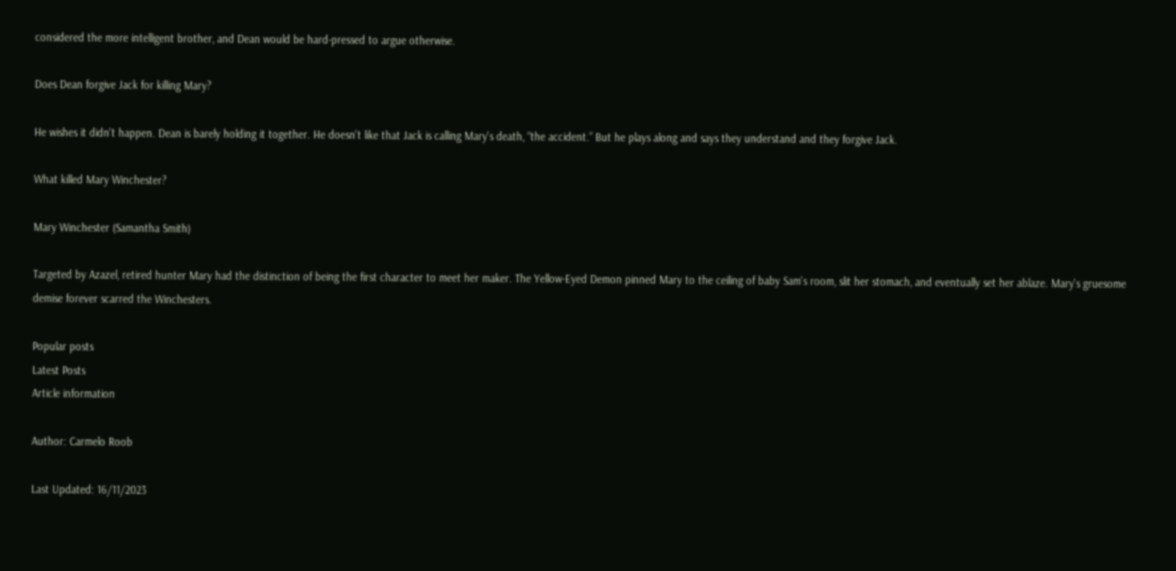considered the more intelligent brother, and Dean would be hard-pressed to argue otherwise.

Does Dean forgive Jack for killing Mary?

He wishes it didn't happen. Dean is barely holding it together. He doesn't like that Jack is calling Mary's death, “the accident.” But he plays along and says they understand and they forgive Jack.

What killed Mary Winchester?

Mary Winchester (Samantha Smith)

Targeted by Azazel, retired hunter Mary had the distinction of being the first character to meet her maker. The Yellow-Eyed Demon pinned Mary to the ceiling of baby Sam's room, slit her stomach, and eventually set her ablaze. Mary's gruesome demise forever scarred the Winchesters.

Popular posts
Latest Posts
Article information

Author: Carmelo Roob

Last Updated: 16/11/2023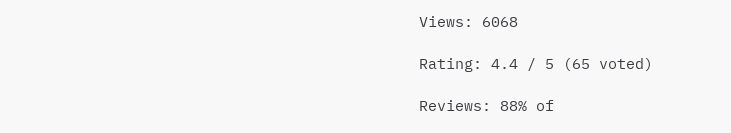Views: 6068

Rating: 4.4 / 5 (65 voted)

Reviews: 88% of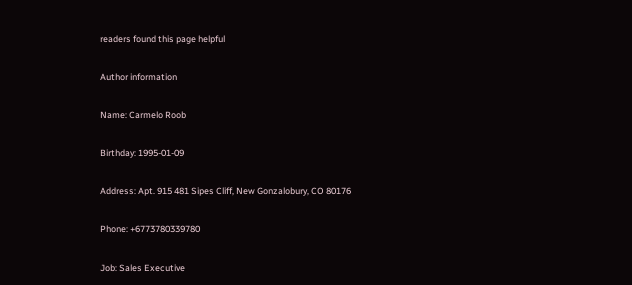readers found this page helpful

Author information

Name: Carmelo Roob

Birthday: 1995-01-09

Address: Apt. 915 481 Sipes Cliff, New Gonzalobury, CO 80176

Phone: +6773780339780

Job: Sales Executive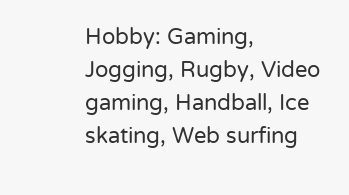Hobby: Gaming, Jogging, Rugby, Video gaming, Handball, Ice skating, Web surfing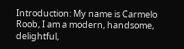Introduction: My name is Carmelo Roob, I am a modern, handsome, delightful,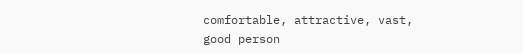comfortable, attractive, vast, good person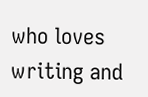who loves writing and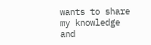wants to share my knowledge and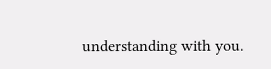understanding with you.